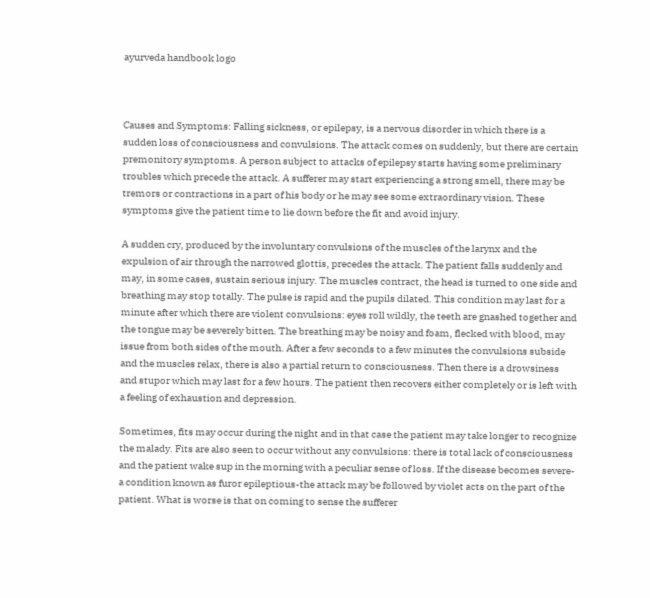ayurveda handbook logo



Causes and Symptoms: Falling sickness, or epilepsy, is a nervous disorder in which there is a sudden loss of consciousness and convulsions. The attack comes on suddenly, but there are certain premonitory symptoms. A person subject to attacks of epilepsy starts having some preliminary troubles which precede the attack. A sufferer may start experiencing a strong smell, there may be tremors or contractions in a part of his body or he may see some extraordinary vision. These symptoms give the patient time to lie down before the fit and avoid injury.

A sudden cry, produced by the involuntary convulsions of the muscles of the larynx and the expulsion of air through the narrowed glottis, precedes the attack. The patient falls suddenly and may, in some cases, sustain serious injury. The muscles contract, the head is turned to one side and breathing may stop totally. The pulse is rapid and the pupils dilated. This condition may last for a minute after which there are violent convulsions: eyes roll wildly, the teeth are gnashed together and the tongue may be severely bitten. The breathing may be noisy and foam, flecked with blood, may issue from both sides of the mouth. After a few seconds to a few minutes the convulsions subside and the muscles relax, there is also a partial return to consciousness. Then there is a drowsiness and stupor which may last for a few hours. The patient then recovers either completely or is left with a feeling of exhaustion and depression.

Sometimes, fits may occur during the night and in that case the patient may take longer to recognize the malady. Fits are also seen to occur without any convulsions: there is total lack of consciousness and the patient wake sup in the morning with a peculiar sense of loss. If the disease becomes severe-a condition known as furor epileptious-the attack may be followed by violet acts on the part of the patient. What is worse is that on coming to sense the sufferer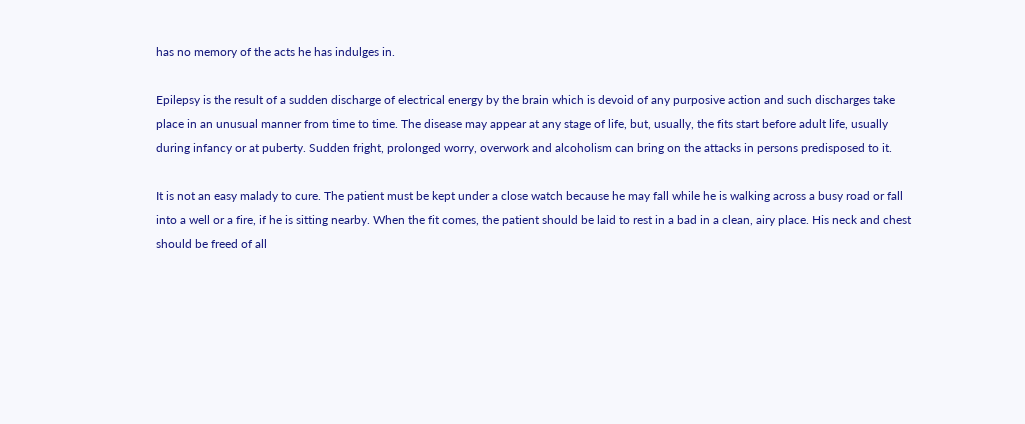has no memory of the acts he has indulges in.

Epilepsy is the result of a sudden discharge of electrical energy by the brain which is devoid of any purposive action and such discharges take place in an unusual manner from time to time. The disease may appear at any stage of life, but, usually, the fits start before adult life, usually during infancy or at puberty. Sudden fright, prolonged worry, overwork and alcoholism can bring on the attacks in persons predisposed to it.

It is not an easy malady to cure. The patient must be kept under a close watch because he may fall while he is walking across a busy road or fall into a well or a fire, if he is sitting nearby. When the fit comes, the patient should be laid to rest in a bad in a clean, airy place. His neck and chest should be freed of all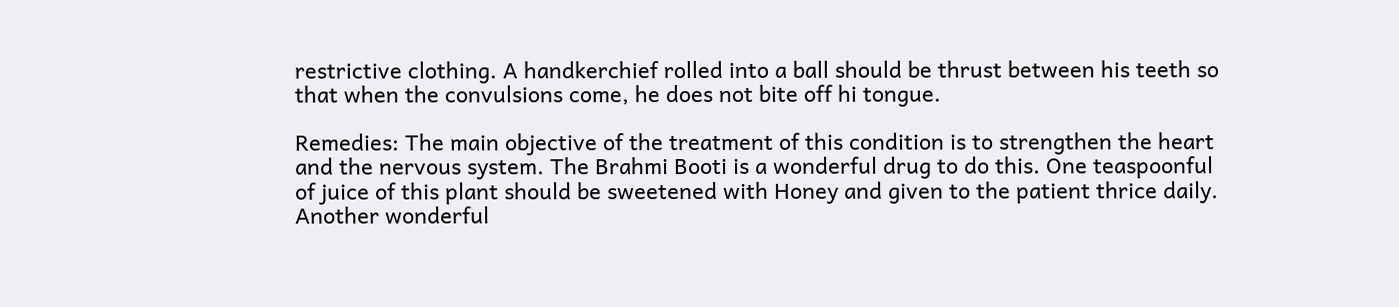restrictive clothing. A handkerchief rolled into a ball should be thrust between his teeth so that when the convulsions come, he does not bite off hi tongue.

Remedies: The main objective of the treatment of this condition is to strengthen the heart and the nervous system. The Brahmi Booti is a wonderful drug to do this. One teaspoonful of juice of this plant should be sweetened with Honey and given to the patient thrice daily. Another wonderful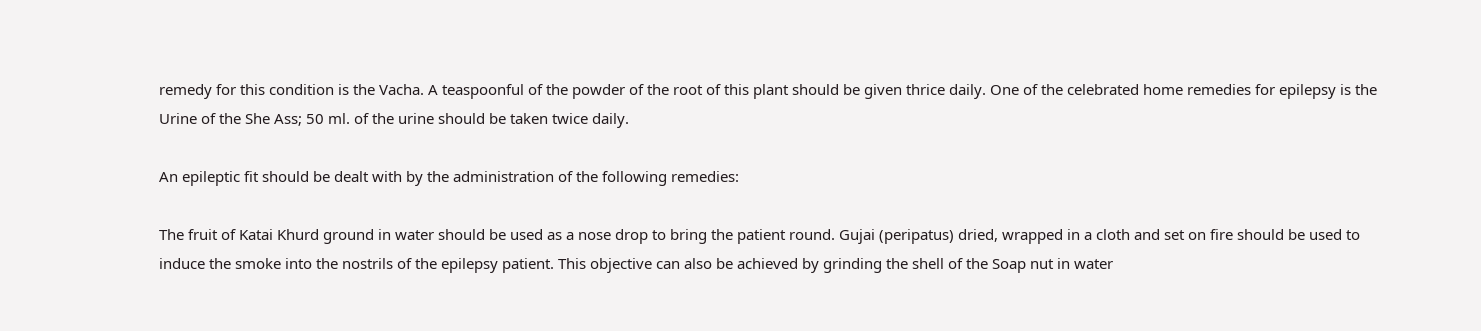remedy for this condition is the Vacha. A teaspoonful of the powder of the root of this plant should be given thrice daily. One of the celebrated home remedies for epilepsy is the Urine of the She Ass; 50 ml. of the urine should be taken twice daily.

An epileptic fit should be dealt with by the administration of the following remedies:

The fruit of Katai Khurd ground in water should be used as a nose drop to bring the patient round. Gujai (peripatus) dried, wrapped in a cloth and set on fire should be used to induce the smoke into the nostrils of the epilepsy patient. This objective can also be achieved by grinding the shell of the Soap nut in water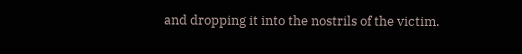and dropping it into the nostrils of the victim.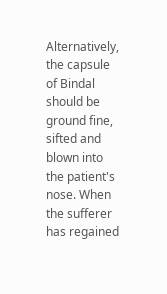Alternatively, the capsule of Bindal should be ground fine, sifted and blown into the patient's nose. When the sufferer has regained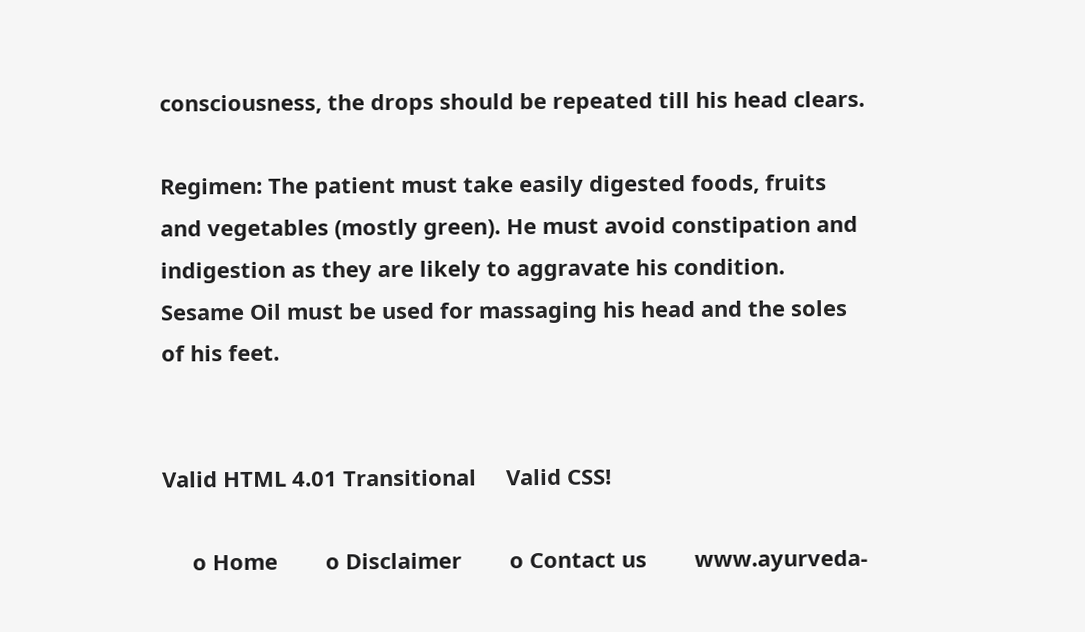consciousness, the drops should be repeated till his head clears.

Regimen: The patient must take easily digested foods, fruits and vegetables (mostly green). He must avoid constipation and indigestion as they are likely to aggravate his condition. Sesame Oil must be used for massaging his head and the soles of his feet.


Valid HTML 4.01 Transitional     Valid CSS!

     o Home        o Disclaimer        o Contact us        www.ayurveda-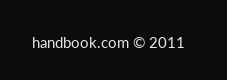handbook.com © 2011